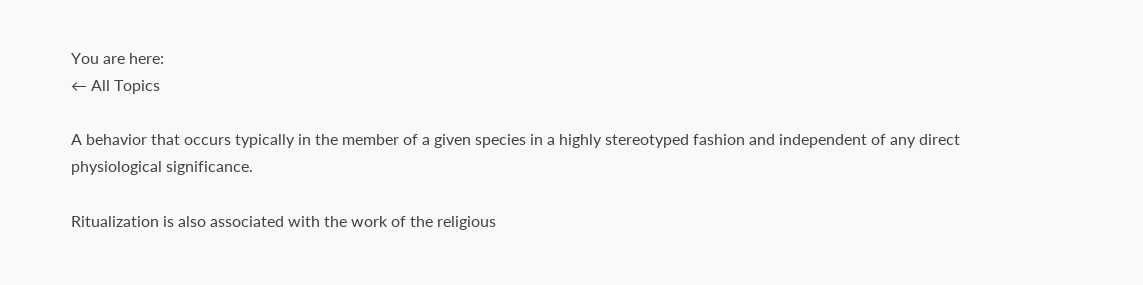You are here:
← All Topics

A behavior that occurs typically in the member of a given species in a highly stereotyped fashion and independent of any direct physiological significance.

Ritualization is also associated with the work of the religious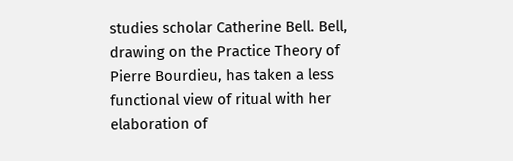studies scholar Catherine Bell. Bell, drawing on the Practice Theory of Pierre Bourdieu, has taken a less functional view of ritual with her elaboration of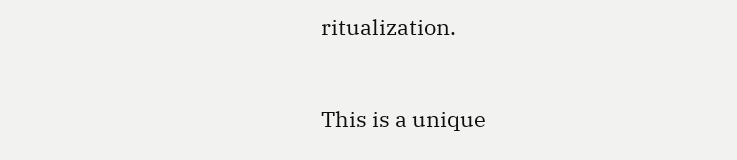ritualization.


This is a unique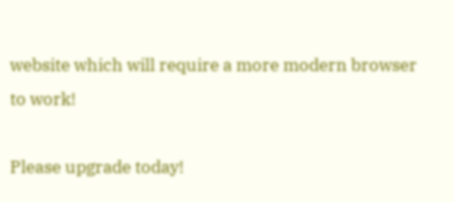website which will require a more modern browser to work!

Please upgrade today!